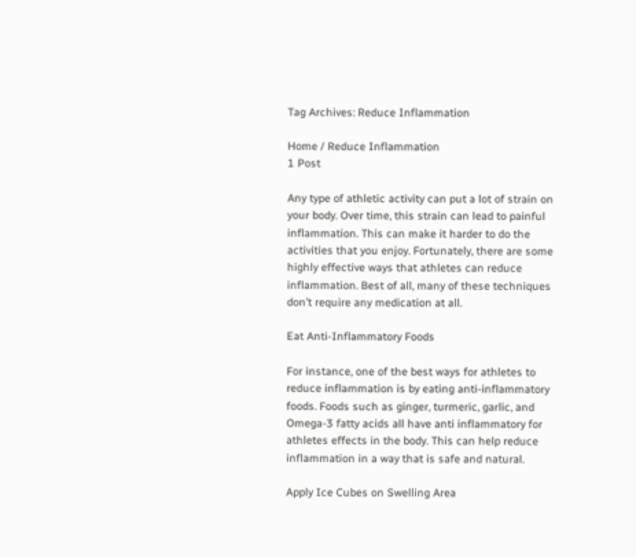Tag Archives: Reduce Inflammation

Home / Reduce Inflammation
1 Post

Any type of athletic activity can put a lot of strain on your body. Over time, this strain can lead to painful inflammation. This can make it harder to do the activities that you enjoy. Fortunately, there are some highly effective ways that athletes can reduce inflammation. Best of all, many of these techniques don’t require any medication at all.

Eat Anti-Inflammatory Foods

For instance, one of the best ways for athletes to reduce inflammation is by eating anti-inflammatory foods. Foods such as ginger, turmeric, garlic, and Omega-3 fatty acids all have anti inflammatory for athletes effects in the body. This can help reduce inflammation in a way that is safe and natural.

Apply Ice Cubes on Swelling Area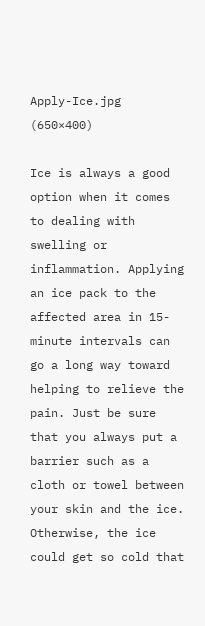Apply-Ice.jpg (650×400)

Ice is always a good option when it comes to dealing with swelling or inflammation. Applying an ice pack to the affected area in 15-minute intervals can go a long way toward helping to relieve the pain. Just be sure that you always put a barrier such as a cloth or towel between your skin and the ice. Otherwise, the ice could get so cold that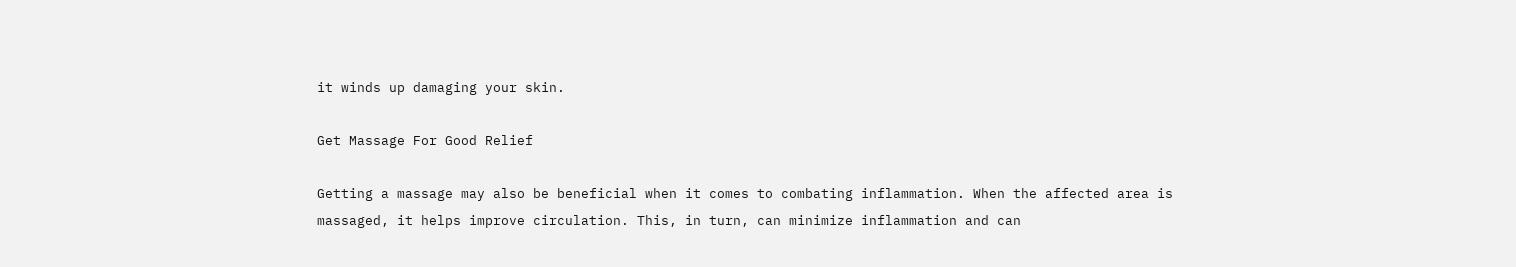it winds up damaging your skin.

Get Massage For Good Relief

Getting a massage may also be beneficial when it comes to combating inflammation. When the affected area is massaged, it helps improve circulation. This, in turn, can minimize inflammation and can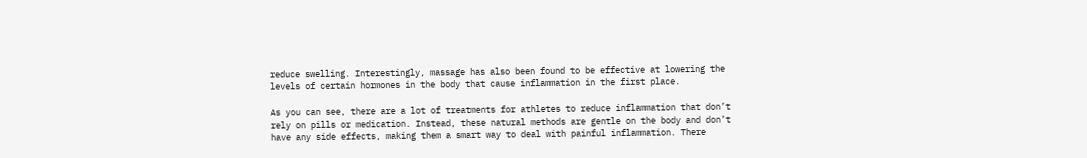reduce swelling. Interestingly, massage has also been found to be effective at lowering the levels of certain hormones in the body that cause inflammation in the first place.

As you can see, there are a lot of treatments for athletes to reduce inflammation that don’t rely on pills or medication. Instead, these natural methods are gentle on the body and don’t have any side effects, making them a smart way to deal with painful inflammation. There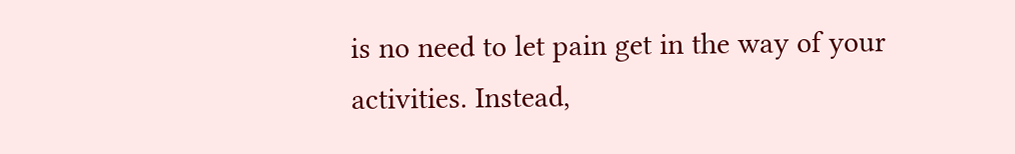is no need to let pain get in the way of your activities. Instead,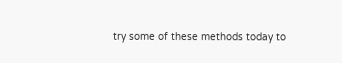try some of these methods today to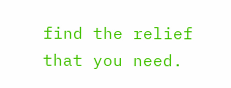find the relief that you need.